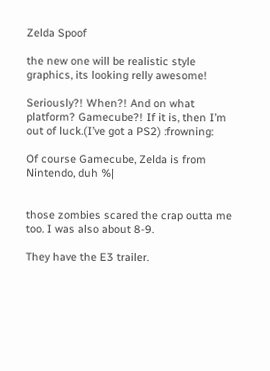Zelda Spoof

the new one will be realistic style graphics, its looking relly awesome!

Seriously?! When?! And on what platform? Gamecube?! If it is, then I’m out of luck.(I’ve got a PS2) :frowning:

Of course Gamecube, Zelda is from Nintendo, duh %|


those zombies scared the crap outta me too. I was also about 8-9.

They have the E3 trailer.